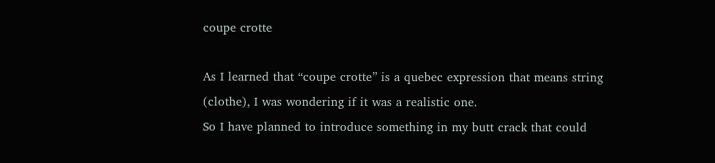coupe crotte

As I learned that “coupe crotte” is a quebec expression that means string (clothe), I was wondering if it was a realistic one.
So I have planned to introduce something in my butt crack that could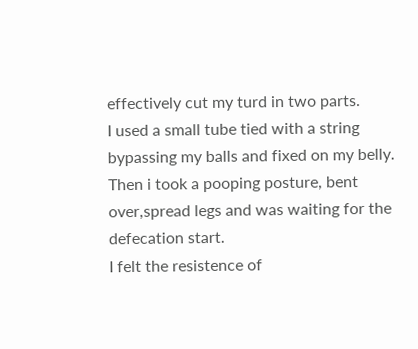effectively cut my turd in two parts.
I used a small tube tied with a string bypassing my balls and fixed on my belly.
Then i took a pooping posture, bent over,spread legs and was waiting for the defecation start.
I felt the resistence of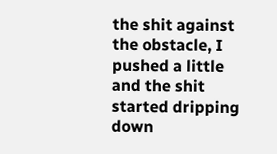the shit against the obstacle, I pushed a little and the shit started dripping down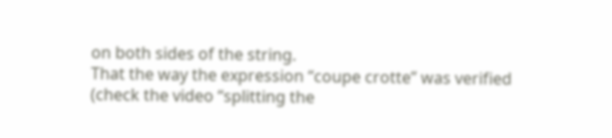on both sides of the string.
That the way the expression “coupe crotte” was verified
(check the video “splitting the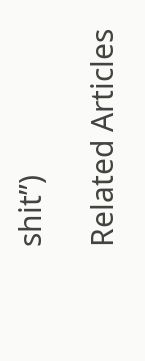shit”)

Related Articles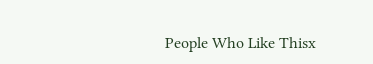People Who Like Thisx